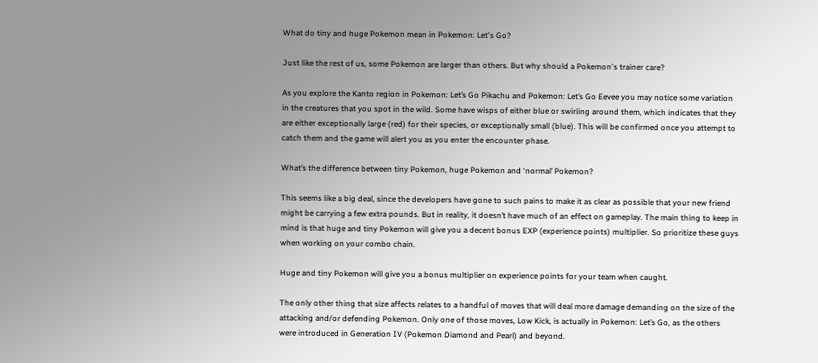What do tiny and huge Pokemon mean in Pokemon: Let's Go?

Just like the rest of us, some Pokemon are larger than others. But why should a Pokemon's trainer care?

As you explore the Kanto region in Pokemon: Let’s Go Pikachu and Pokemon: Let’s Go Eevee you may notice some variation in the creatures that you spot in the wild. Some have wisps of either blue or swirling around them, which indicates that they are either exceptionally large (red) for their species, or exceptionally small (blue). This will be confirmed once you attempt to catch them and the game will alert you as you enter the encounter phase.

What’s the difference between tiny Pokemon, huge Pokemon and ‘normal’ Pokemon?

This seems like a big deal, since the developers have gone to such pains to make it as clear as possible that your new friend might be carrying a few extra pounds. But in reality, it doesn’t have much of an effect on gameplay. The main thing to keep in mind is that huge and tiny Pokemon will give you a decent bonus EXP (experience points) multiplier. So prioritize these guys when working on your combo chain.

Huge and tiny Pokemon will give you a bonus multiplier on experience points for your team when caught.

The only other thing that size affects relates to a handful of moves that will deal more damage demanding on the size of the attacking and/or defending Pokemon. Only one of those moves, Low Kick, is actually in Pokemon: Let’s Go, as the others were introduced in Generation IV (Pokemon Diamond and Pearl) and beyond.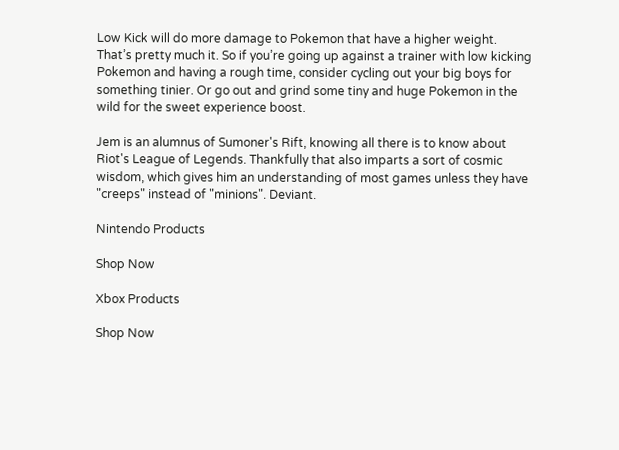Low Kick will do more damage to Pokemon that have a higher weight. That’s pretty much it. So if you’re going up against a trainer with low kicking Pokemon and having a rough time, consider cycling out your big boys for something tinier. Or go out and grind some tiny and huge Pokemon in the wild for the sweet experience boost.

Jem is an alumnus of Sumoner's Rift, knowing all there is to know about Riot's League of Legends. Thankfully that also imparts a sort of cosmic wisdom, which gives him an understanding of most games unless they have "creeps" instead of "minions". Deviant.

Nintendo Products

Shop Now

Xbox Products

Shop Now